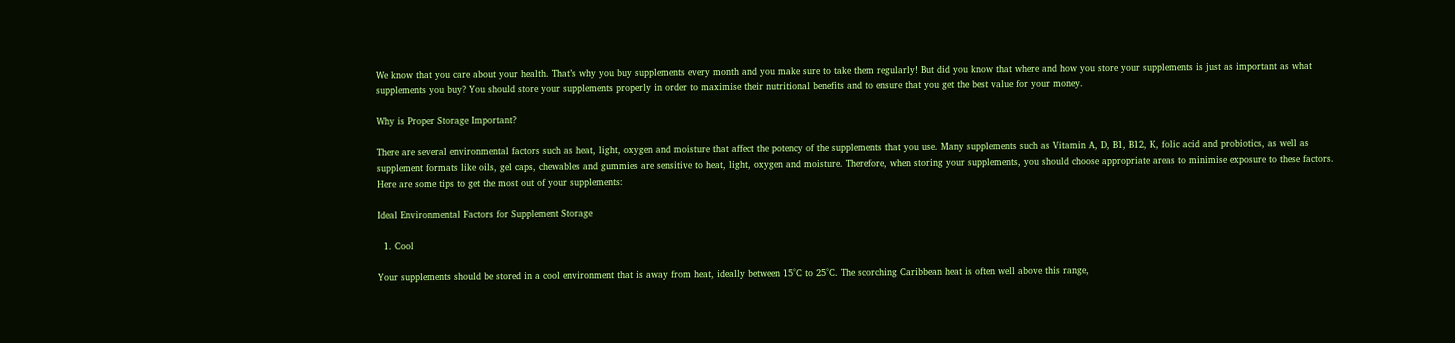We know that you care about your health. That’s why you buy supplements every month and you make sure to take them regularly! But did you know that where and how you store your supplements is just as important as what supplements you buy? You should store your supplements properly in order to maximise their nutritional benefits and to ensure that you get the best value for your money.

Why is Proper Storage Important?

There are several environmental factors such as heat, light, oxygen and moisture that affect the potency of the supplements that you use. Many supplements such as Vitamin A, D, B1, B12, K, folic acid and probiotics, as well as supplement formats like oils, gel caps, chewables and gummies are sensitive to heat, light, oxygen and moisture. Therefore, when storing your supplements, you should choose appropriate areas to minimise exposure to these factors. Here are some tips to get the most out of your supplements:

Ideal Environmental Factors for Supplement Storage

  1. Cool

Your supplements should be stored in a cool environment that is away from heat, ideally between 15°C to 25°C. The scorching Caribbean heat is often well above this range,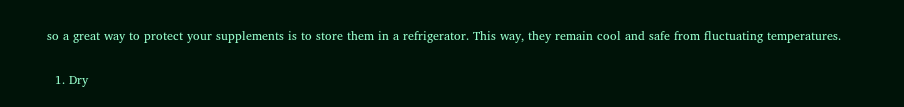so a great way to protect your supplements is to store them in a refrigerator. This way, they remain cool and safe from fluctuating temperatures.

  1. Dry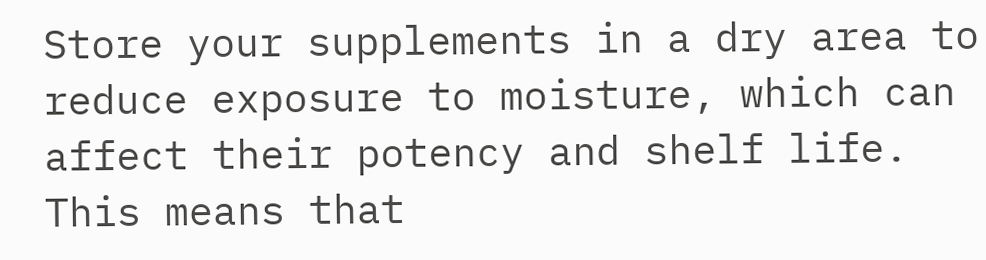Store your supplements in a dry area to reduce exposure to moisture, which can affect their potency and shelf life. This means that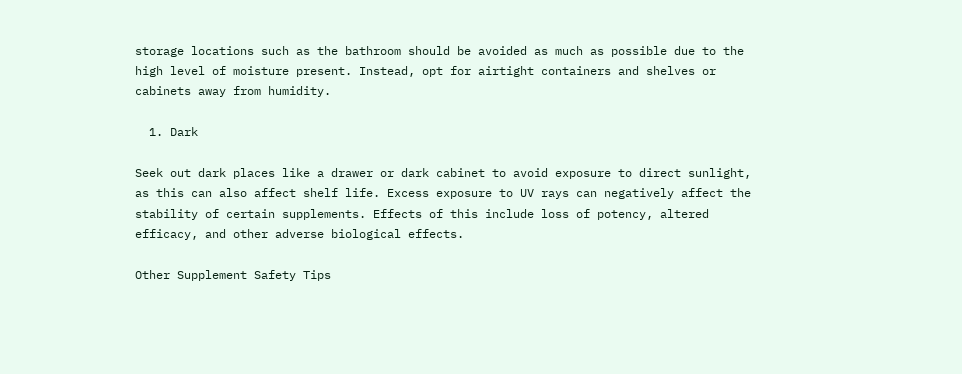storage locations such as the bathroom should be avoided as much as possible due to the high level of moisture present. Instead, opt for airtight containers and shelves or cabinets away from humidity.

  1. Dark

Seek out dark places like a drawer or dark cabinet to avoid exposure to direct sunlight, as this can also affect shelf life. Excess exposure to UV rays can negatively affect the stability of certain supplements. Effects of this include loss of potency, altered efficacy, and other adverse biological effects.

Other Supplement Safety Tips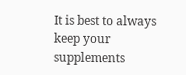It is best to always keep your supplements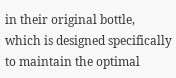in their original bottle, which is designed specifically to maintain the optimal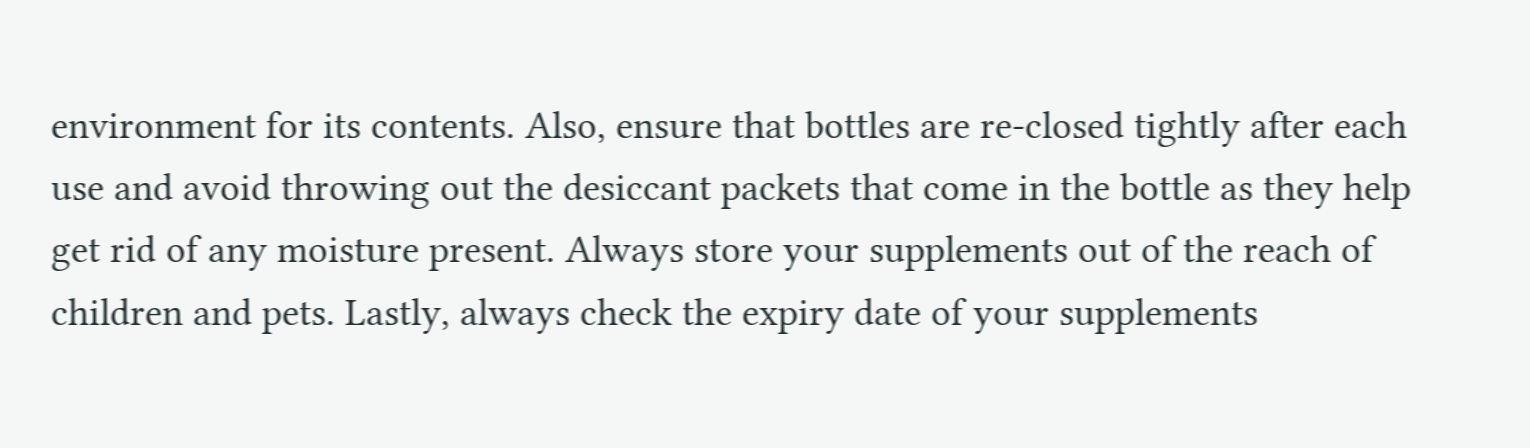environment for its contents. Also, ensure that bottles are re-closed tightly after each use and avoid throwing out the desiccant packets that come in the bottle as they help get rid of any moisture present. Always store your supplements out of the reach of children and pets. Lastly, always check the expiry date of your supplements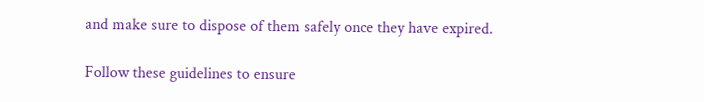and make sure to dispose of them safely once they have expired.

Follow these guidelines to ensure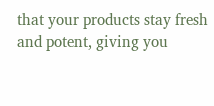that your products stay fresh and potent, giving you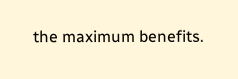the maximum benefits.